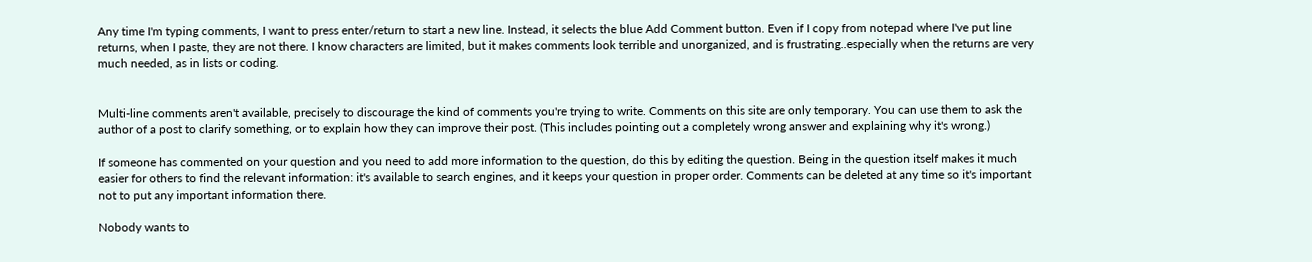Any time I'm typing comments, I want to press enter/return to start a new line. Instead, it selects the blue Add Comment button. Even if I copy from notepad where I've put line returns, when I paste, they are not there. I know characters are limited, but it makes comments look terrible and unorganized, and is frustrating..especially when the returns are very much needed, as in lists or coding.


Multi-line comments aren't available, precisely to discourage the kind of comments you're trying to write. Comments on this site are only temporary. You can use them to ask the author of a post to clarify something, or to explain how they can improve their post. (This includes pointing out a completely wrong answer and explaining why it's wrong.)

If someone has commented on your question and you need to add more information to the question, do this by editing the question. Being in the question itself makes it much easier for others to find the relevant information: it's available to search engines, and it keeps your question in proper order. Comments can be deleted at any time so it's important not to put any important information there.

Nobody wants to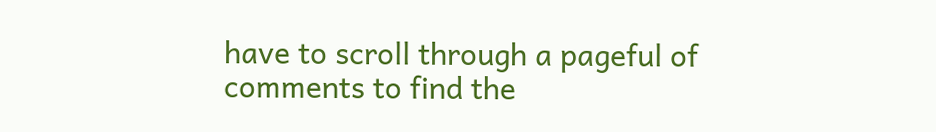have to scroll through a pageful of comments to find the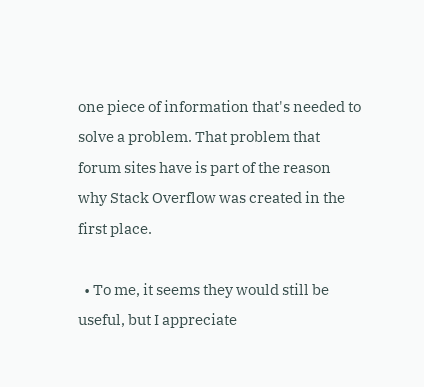one piece of information that's needed to solve a problem. That problem that forum sites have is part of the reason why Stack Overflow was created in the first place.

  • To me, it seems they would still be useful, but I appreciate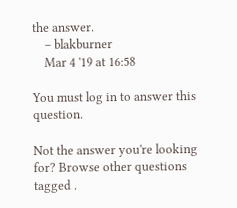the answer.
    – blakburner
    Mar 4 '19 at 16:58

You must log in to answer this question.

Not the answer you're looking for? Browse other questions tagged .